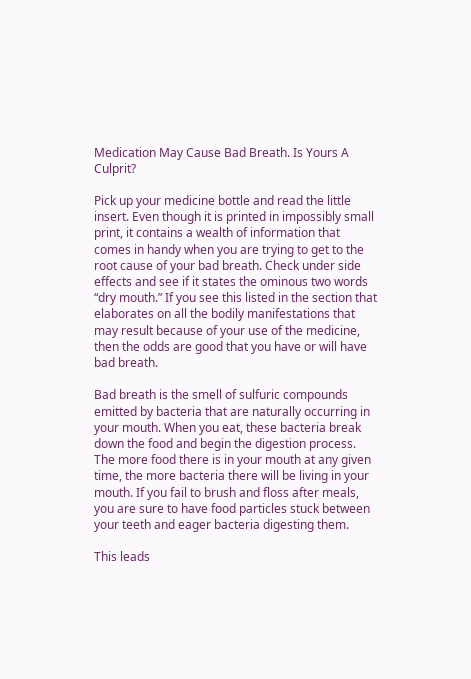Medication May Cause Bad Breath. Is Yours A Culprit?

Pick up your medicine bottle and read the little insert. Even though it is printed in impossibly small print, it contains a wealth of information that comes in handy when you are trying to get to the root cause of your bad breath. Check under side effects and see if it states the ominous two words “dry mouth.” If you see this listed in the section that elaborates on all the bodily manifestations that may result because of your use of the medicine, then the odds are good that you have or will have bad breath.

Bad breath is the smell of sulfuric compounds emitted by bacteria that are naturally occurring in your mouth. When you eat, these bacteria break down the food and begin the digestion process. The more food there is in your mouth at any given time, the more bacteria there will be living in your mouth. If you fail to brush and floss after meals, you are sure to have food particles stuck between your teeth and eager bacteria digesting them.

This leads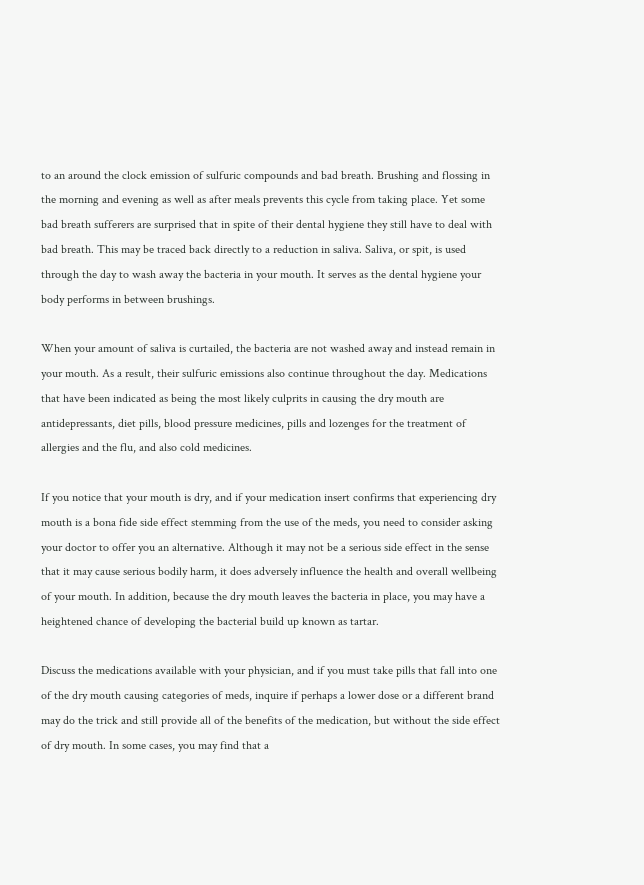to an around the clock emission of sulfuric compounds and bad breath. Brushing and flossing in the morning and evening as well as after meals prevents this cycle from taking place. Yet some bad breath sufferers are surprised that in spite of their dental hygiene they still have to deal with bad breath. This may be traced back directly to a reduction in saliva. Saliva, or spit, is used through the day to wash away the bacteria in your mouth. It serves as the dental hygiene your body performs in between brushings.

When your amount of saliva is curtailed, the bacteria are not washed away and instead remain in your mouth. As a result, their sulfuric emissions also continue throughout the day. Medications that have been indicated as being the most likely culprits in causing the dry mouth are antidepressants, diet pills, blood pressure medicines, pills and lozenges for the treatment of allergies and the flu, and also cold medicines.

If you notice that your mouth is dry, and if your medication insert confirms that experiencing dry mouth is a bona fide side effect stemming from the use of the meds, you need to consider asking your doctor to offer you an alternative. Although it may not be a serious side effect in the sense that it may cause serious bodily harm, it does adversely influence the health and overall wellbeing of your mouth. In addition, because the dry mouth leaves the bacteria in place, you may have a heightened chance of developing the bacterial build up known as tartar.

Discuss the medications available with your physician, and if you must take pills that fall into one of the dry mouth causing categories of meds, inquire if perhaps a lower dose or a different brand may do the trick and still provide all of the benefits of the medication, but without the side effect of dry mouth. In some cases, you may find that a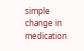simple change in medication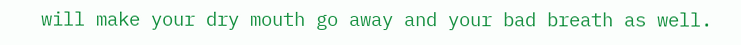will make your dry mouth go away and your bad breath as well.